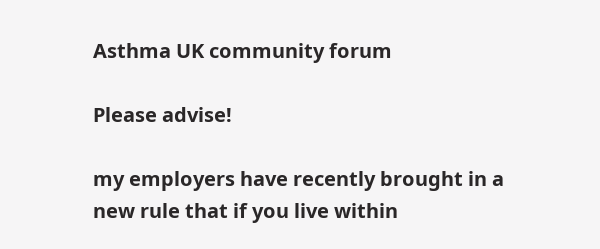Asthma UK community forum

Please advise!

my employers have recently brought in a new rule that if you live within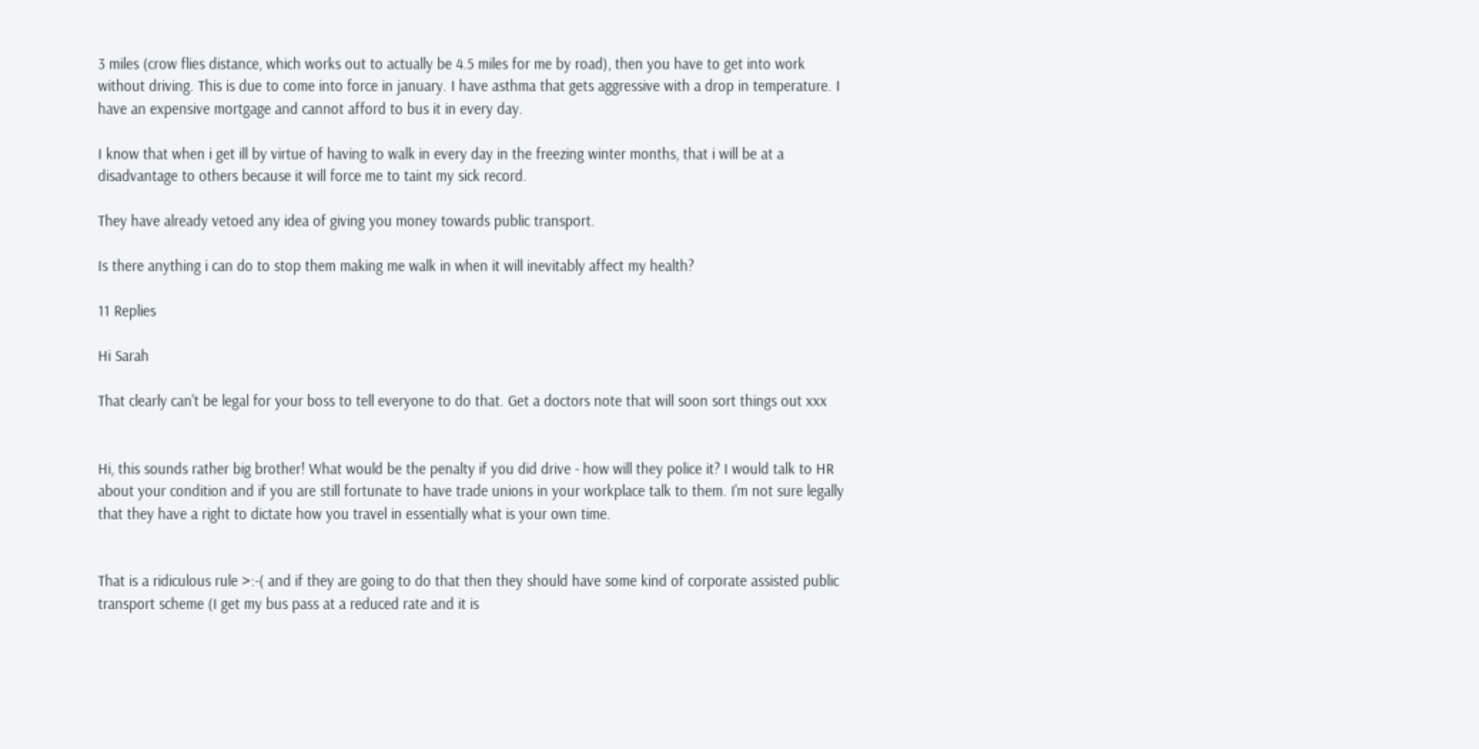3 miles (crow flies distance, which works out to actually be 4.5 miles for me by road), then you have to get into work without driving. This is due to come into force in january. I have asthma that gets aggressive with a drop in temperature. I have an expensive mortgage and cannot afford to bus it in every day.

I know that when i get ill by virtue of having to walk in every day in the freezing winter months, that i will be at a disadvantage to others because it will force me to taint my sick record.

They have already vetoed any idea of giving you money towards public transport.

Is there anything i can do to stop them making me walk in when it will inevitably affect my health?

11 Replies

Hi Sarah

That clearly can't be legal for your boss to tell everyone to do that. Get a doctors note that will soon sort things out xxx


Hi, this sounds rather big brother! What would be the penalty if you did drive - how will they police it? I would talk to HR about your condition and if you are still fortunate to have trade unions in your workplace talk to them. I'm not sure legally that they have a right to dictate how you travel in essentially what is your own time.


That is a ridiculous rule >:-( and if they are going to do that then they should have some kind of corporate assisted public transport scheme (I get my bus pass at a reduced rate and it is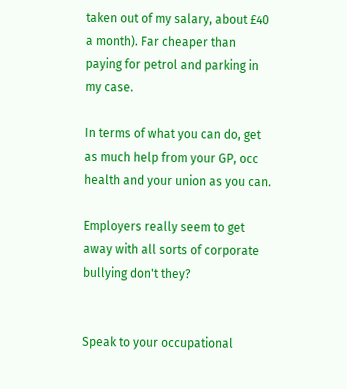taken out of my salary, about £40 a month). Far cheaper than paying for petrol and parking in my case.

In terms of what you can do, get as much help from your GP, occ health and your union as you can.

Employers really seem to get away with all sorts of corporate bullying don't they?


Speak to your occupational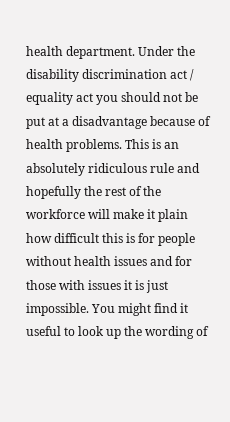health department. Under the disability discrimination act / equality act you should not be put at a disadvantage because of health problems. This is an absolutely ridiculous rule and hopefully the rest of the workforce will make it plain how difficult this is for people without health issues and for those with issues it is just impossible. You might find it useful to look up the wording of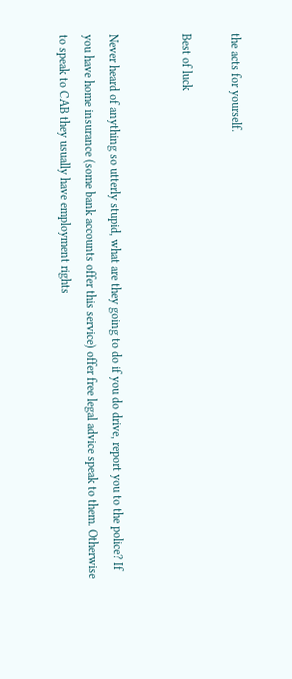the acts for yourself.

Best of luck


Never heard of anything so utterly stupid, what are they going to do if you do drive, report you to the police? If you have home insurance (some bank accounts offer this service) offer free legal advice speak to them. Otherwise to speak to CAB they usually have employment rights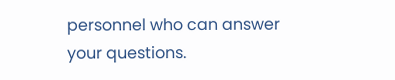personnel who can answer your questions.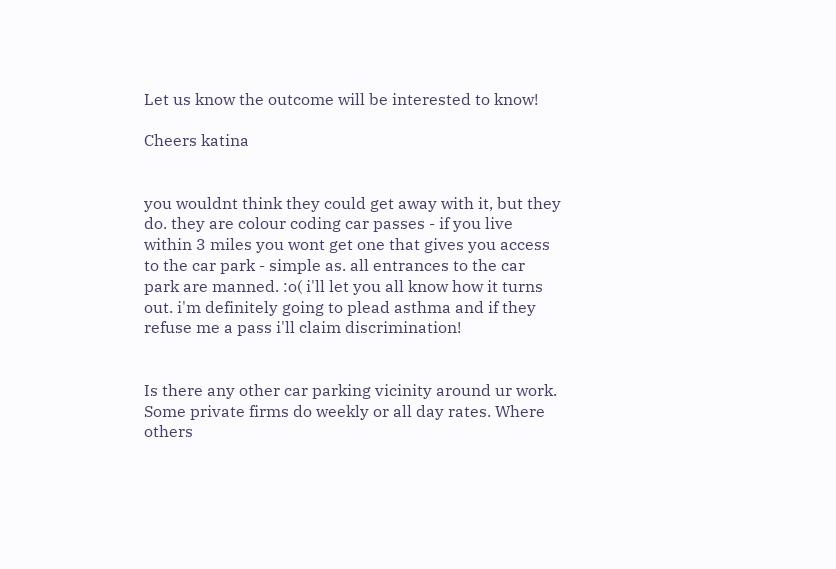Let us know the outcome will be interested to know!

Cheers katina


you wouldnt think they could get away with it, but they do. they are colour coding car passes - if you live within 3 miles you wont get one that gives you access to the car park - simple as. all entrances to the car park are manned. :o( i'll let you all know how it turns out. i'm definitely going to plead asthma and if they refuse me a pass i'll claim discrimination!


Is there any other car parking vicinity around ur work. Some private firms do weekly or all day rates. Where others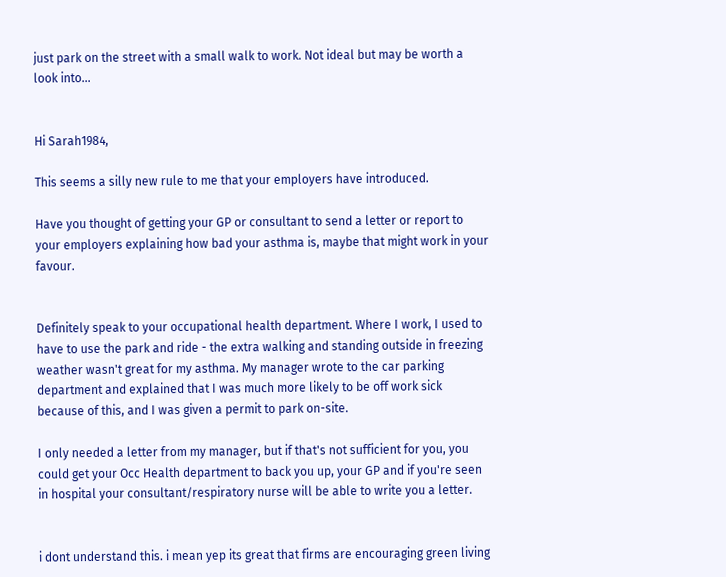just park on the street with a small walk to work. Not ideal but may be worth a look into...


Hi Sarah1984,

This seems a silly new rule to me that your employers have introduced.

Have you thought of getting your GP or consultant to send a letter or report to your employers explaining how bad your asthma is, maybe that might work in your favour.


Definitely speak to your occupational health department. Where I work, I used to have to use the park and ride - the extra walking and standing outside in freezing weather wasn't great for my asthma. My manager wrote to the car parking department and explained that I was much more likely to be off work sick because of this, and I was given a permit to park on-site.

I only needed a letter from my manager, but if that's not sufficient for you, you could get your Occ Health department to back you up, your GP and if you're seen in hospital your consultant/respiratory nurse will be able to write you a letter.


i dont understand this. i mean yep its great that firms are encouraging green living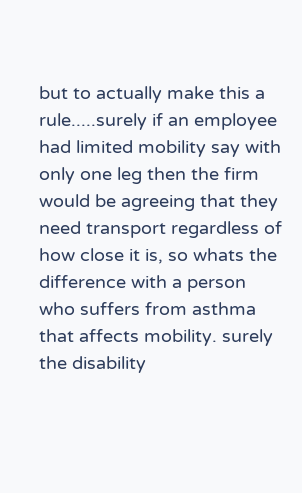but to actually make this a rule.....surely if an employee had limited mobility say with only one leg then the firm would be agreeing that they need transport regardless of how close it is, so whats the difference with a person who suffers from asthma that affects mobility. surely the disability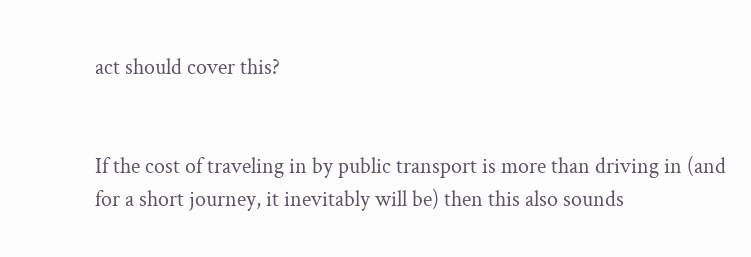act should cover this?


If the cost of traveling in by public transport is more than driving in (and for a short journey, it inevitably will be) then this also sounds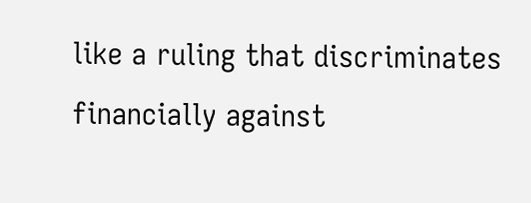like a ruling that discriminates financially against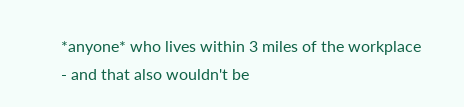*anyone* who lives within 3 miles of the workplace - and that also wouldn't be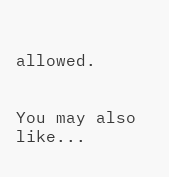allowed.


You may also like...